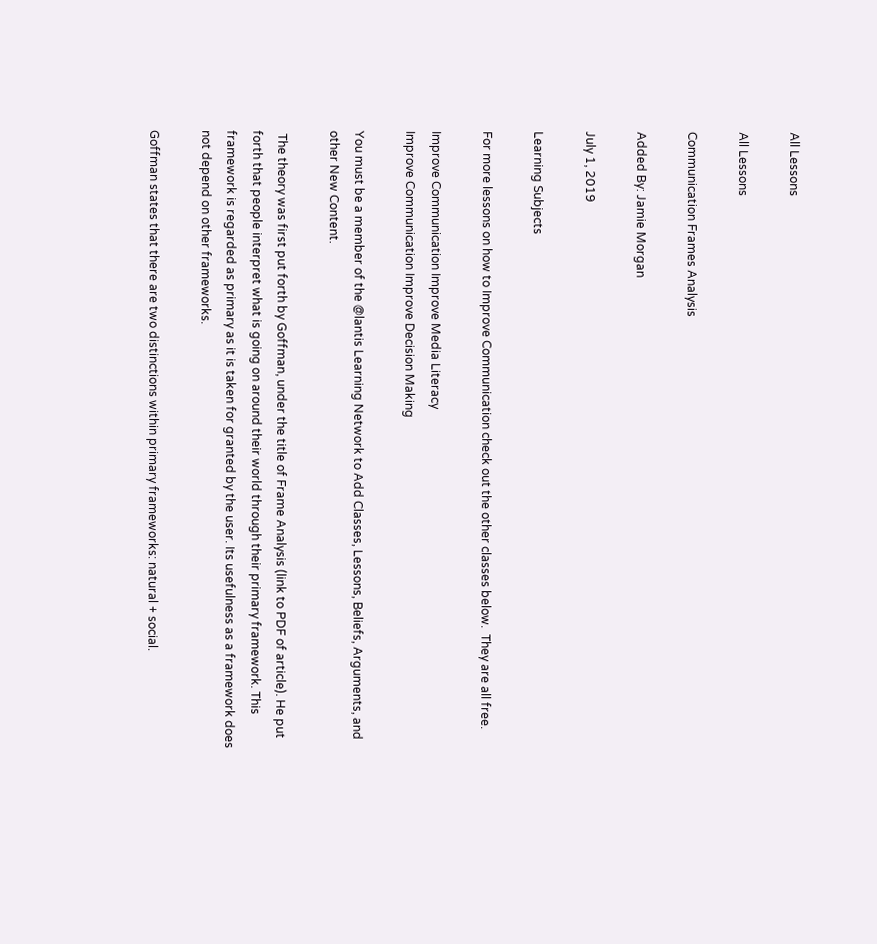All Lessons

All Lessons

Communication Frames Analysis

Added By: Jamie Morgan

July 1, 2019

Learning Subjects

For more lessons on how to Improve Communication check out the other classes below.  They are all free.

Improve Communication Improve Media Literacy
Improve Communication Improve Decision Making

You must be a member of the @lantis Learning Network to Add Classes, Lessons, Beliefs, Arguments, and other New Content.

 The theory was first put forth by Goffman, under the title of Frame Analysis (link to PDF of article). He put forth that people interpret what is going on around their world through their primary framework. This framework is regarded as primary as it is taken for granted by the user. Its usefulness as a framework does not depend on other frameworks.

Goffman states that there are two distinctions within primary frameworks: natural + social.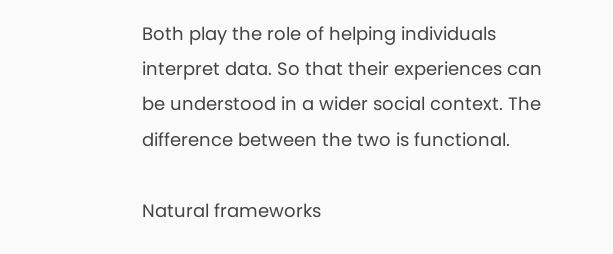Both play the role of helping individuals interpret data. So that their experiences can be understood in a wider social context. The difference between the two is functional.

Natural frameworks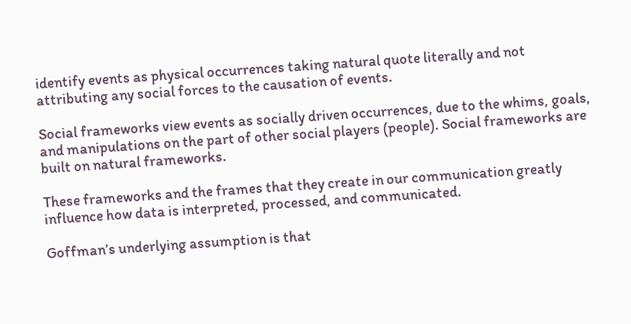identify events as physical occurrences taking natural quote literally and not attributing any social forces to the causation of events.

Social frameworks view events as socially driven occurrences, due to the whims, goals, and manipulations on the part of other social players (people). Social frameworks are built on natural frameworks.

These frameworks and the frames that they create in our communication greatly influence how data is interpreted, processed, and communicated.

Goffman’s underlying assumption is that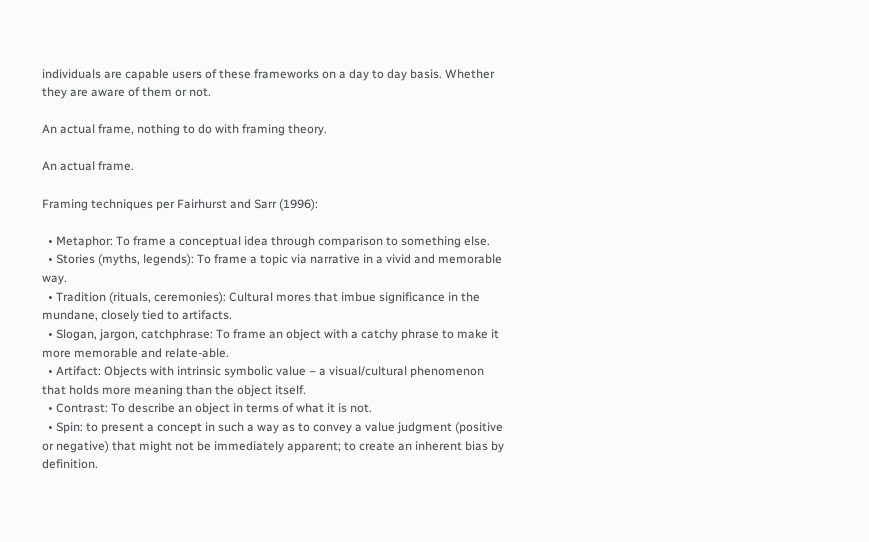individuals are capable users of these frameworks on a day to day basis. Whether they are aware of them or not.

An actual frame, nothing to do with framing theory.

An actual frame.

Framing techniques per Fairhurst and Sarr (1996):

  • Metaphor: To frame a conceptual idea through comparison to something else.
  • Stories (myths, legends): To frame a topic via narrative in a vivid and memorable way.
  • Tradition (rituals, ceremonies): Cultural mores that imbue significance in the mundane, closely tied to artifacts.
  • Slogan, jargon, catchphrase: To frame an object with a catchy phrase to make it more memorable and relate-able.
  • Artifact: Objects with intrinsic symbolic value – a visual/cultural phenomenon that holds more meaning than the object itself.
  • Contrast: To describe an object in terms of what it is not.
  • Spin: to present a concept in such a way as to convey a value judgment (positive or negative) that might not be immediately apparent; to create an inherent bias by definition.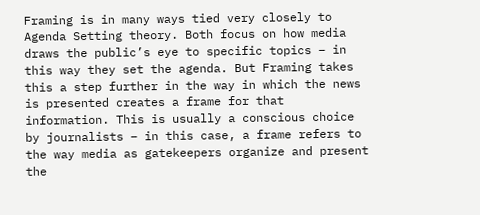Framing is in many ways tied very closely to Agenda Setting theory. Both focus on how media draws the public’s eye to specific topics – in this way they set the agenda. But Framing takes this a step further in the way in which the news is presented creates a frame for that information. This is usually a conscious choice by journalists – in this case, a frame refers to the way media as gatekeepers organize and present the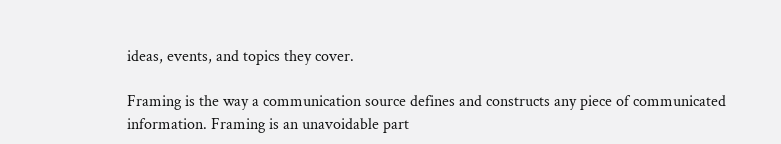ideas, events, and topics they cover.

Framing is the way a communication source defines and constructs any piece of communicated information. Framing is an unavoidable part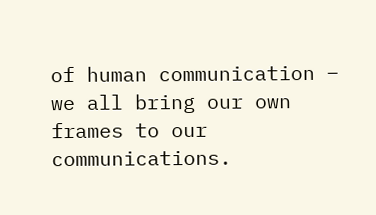of human communication – we all bring our own frames to our communications.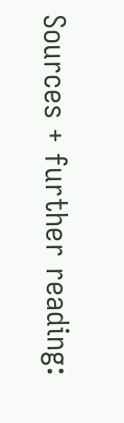Sources + further reading: